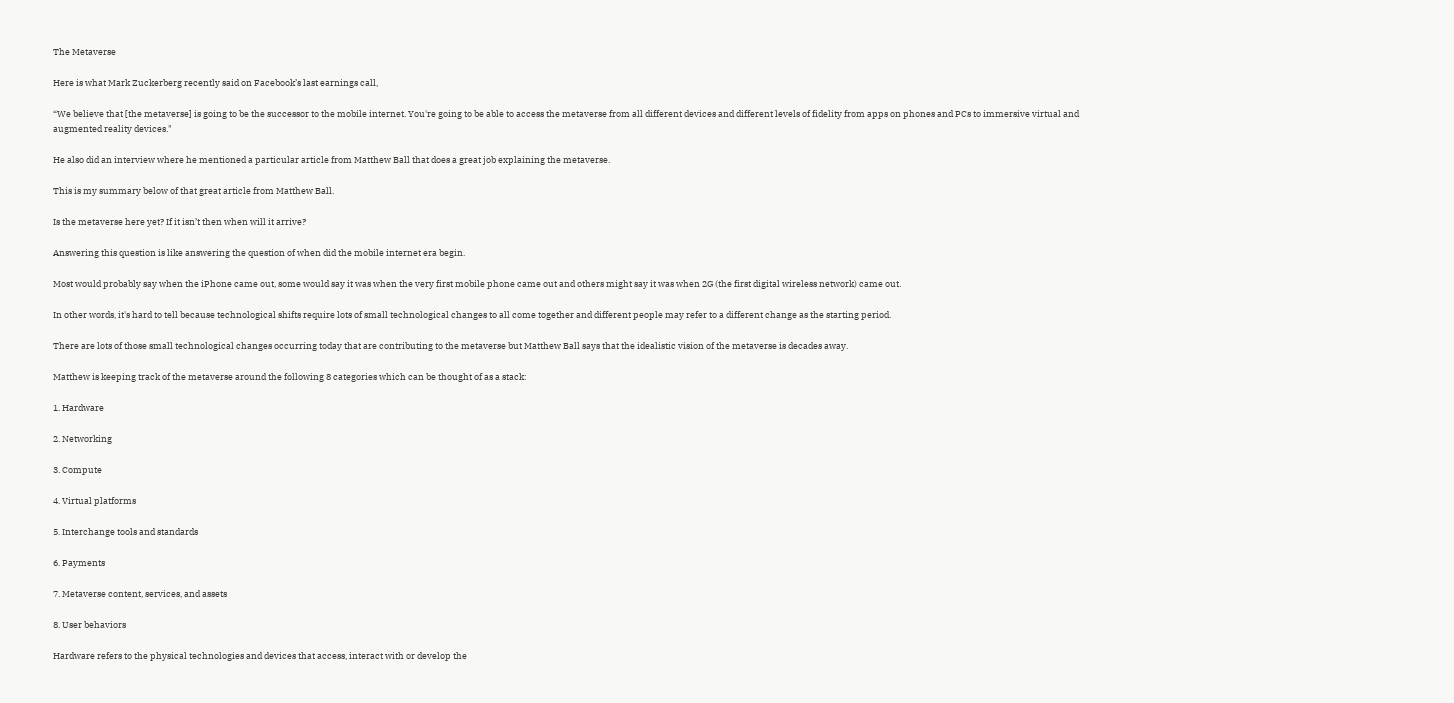The Metaverse

Here is what Mark Zuckerberg recently said on Facebook’s last earnings call,

“We believe that [the metaverse] is going to be the successor to the mobile internet. You're going to be able to access the metaverse from all different devices and different levels of fidelity from apps on phones and PCs to immersive virtual and augmented reality devices."

He also did an interview where he mentioned a particular article from Matthew Ball that does a great job explaining the metaverse.

This is my summary below of that great article from Matthew Ball.

Is the metaverse here yet? If it isn’t then when will it arrive?

Answering this question is like answering the question of when did the mobile internet era begin.

Most would probably say when the iPhone came out, some would say it was when the very first mobile phone came out and others might say it was when 2G (the first digital wireless network) came out.

In other words, it's hard to tell because technological shifts require lots of small technological changes to all come together and different people may refer to a different change as the starting period.

There are lots of those small technological changes occurring today that are contributing to the metaverse but Matthew Ball says that the idealistic vision of the metaverse is decades away.

Matthew is keeping track of the metaverse around the following 8 categories which can be thought of as a stack:

1. Hardware

2. Networking

3. Compute

4. Virtual platforms

5. Interchange tools and standards

6. Payments

7. Metaverse content, services, and assets

8. User behaviors

Hardware refers to the physical technologies and devices that access, interact with or develop the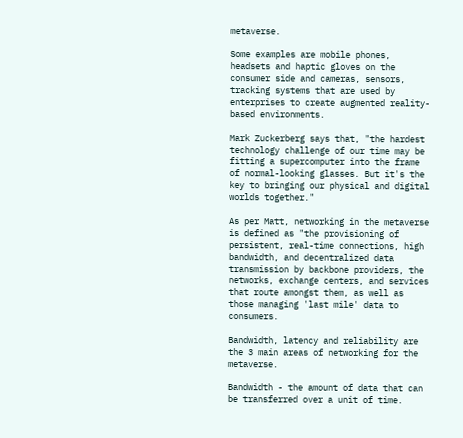metaverse.

Some examples are mobile phones, headsets and haptic gloves on the consumer side and cameras, sensors, tracking systems that are used by enterprises to create augmented reality-based environments.

Mark Zuckerberg says that, "the hardest technology challenge of our time may be fitting a supercomputer into the frame of normal-looking glasses. But it's the key to bringing our physical and digital worlds together."

As per Matt, networking in the metaverse is defined as "the provisioning of persistent, real-time connections, high bandwidth, and decentralized data transmission by backbone providers, the networks, exchange centers, and services that route amongst them, as well as those managing 'last mile' data to consumers.

Bandwidth, latency and reliability are the 3 main areas of networking for the metaverse.

Bandwidth - the amount of data that can be transferred over a unit of time.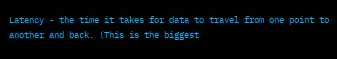Latency - the time it takes for data to travel from one point to another and back. (This is the biggest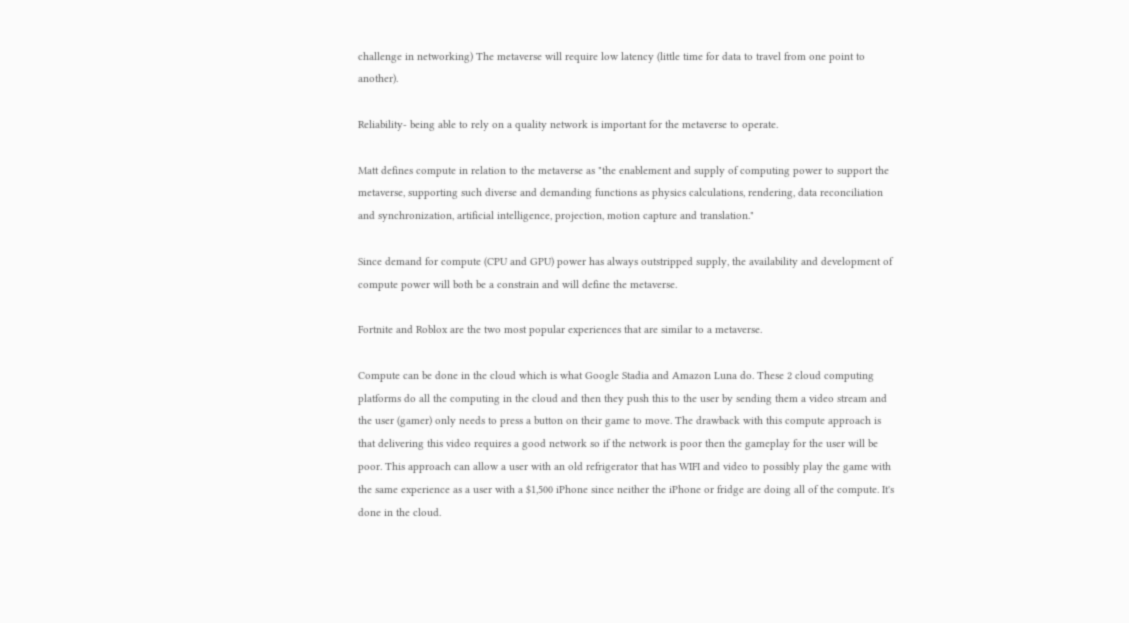challenge in networking) The metaverse will require low latency (little time for data to travel from one point to another).

Reliability- being able to rely on a quality network is important for the metaverse to operate.

Matt defines compute in relation to the metaverse as "the enablement and supply of computing power to support the metaverse, supporting such diverse and demanding functions as physics calculations, rendering, data reconciliation and synchronization, artificial intelligence, projection, motion capture and translation."

Since demand for compute (CPU and GPU) power has always outstripped supply, the availability and development of compute power will both be a constrain and will define the metaverse.

Fortnite and Roblox are the two most popular experiences that are similar to a metaverse.

Compute can be done in the cloud which is what Google Stadia and Amazon Luna do. These 2 cloud computing platforms do all the computing in the cloud and then they push this to the user by sending them a video stream and the user (gamer) only needs to press a button on their game to move. The drawback with this compute approach is that delivering this video requires a good network so if the network is poor then the gameplay for the user will be poor. This approach can allow a user with an old refrigerator that has WIFI and video to possibly play the game with the same experience as a user with a $1,500 iPhone since neither the iPhone or fridge are doing all of the compute. It's done in the cloud.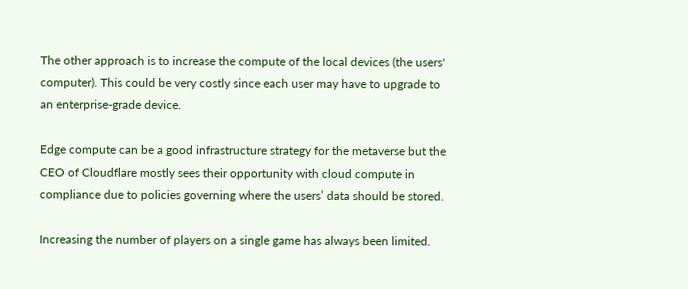The other approach is to increase the compute of the local devices (the users' computer). This could be very costly since each user may have to upgrade to an enterprise-grade device.

Edge compute can be a good infrastructure strategy for the metaverse but the CEO of Cloudflare mostly sees their opportunity with cloud compute in compliance due to policies governing where the users’ data should be stored.

Increasing the number of players on a single game has always been limited.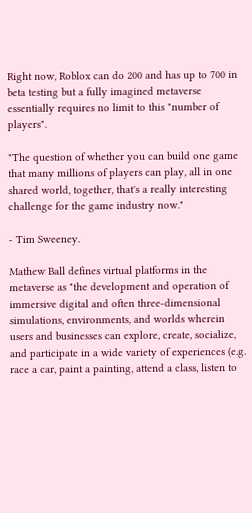Right now, Roblox can do 200 and has up to 700 in beta testing but a fully imagined metaverse essentially requires no limit to this "number of players".

"The question of whether you can build one game that many millions of players can play, all in one shared world, together, that's a really interesting challenge for the game industry now."

- Tim Sweeney.

Mathew Ball defines virtual platforms in the metaverse as "the development and operation of immersive digital and often three-dimensional simulations, environments, and worlds wherein users and businesses can explore, create, socialize, and participate in a wide variety of experiences (e.g. race a car, paint a painting, attend a class, listen to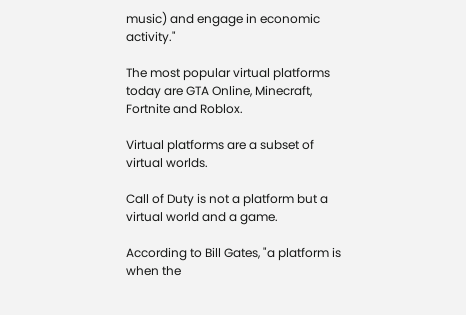music) and engage in economic activity."

The most popular virtual platforms today are GTA Online, Minecraft, Fortnite and Roblox.

Virtual platforms are a subset of virtual worlds.

Call of Duty is not a platform but a virtual world and a game.

According to Bill Gates, "a platform is when the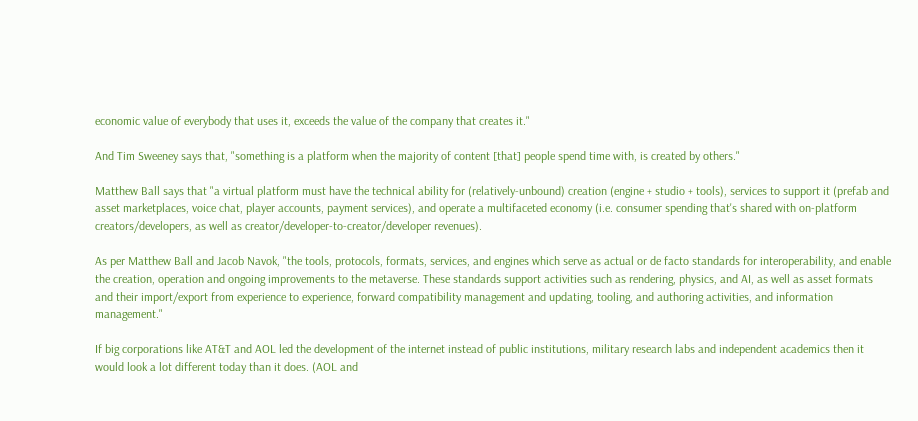economic value of everybody that uses it, exceeds the value of the company that creates it."

And Tim Sweeney says that, "something is a platform when the majority of content [that] people spend time with, is created by others."

Matthew Ball says that "a virtual platform must have the technical ability for (relatively-unbound) creation (engine + studio + tools), services to support it (prefab and asset marketplaces, voice chat, player accounts, payment services), and operate a multifaceted economy (i.e. consumer spending that's shared with on-platform creators/developers, as well as creator/developer-to-creator/developer revenues).

As per Matthew Ball and Jacob Navok, "the tools, protocols, formats, services, and engines which serve as actual or de facto standards for interoperability, and enable the creation, operation and ongoing improvements to the metaverse. These standards support activities such as rendering, physics, and AI, as well as asset formats and their import/export from experience to experience, forward compatibility management and updating, tooling, and authoring activities, and information management."

If big corporations like AT&T and AOL led the development of the internet instead of public institutions, military research labs and independent academics then it would look a lot different today than it does. (AOL and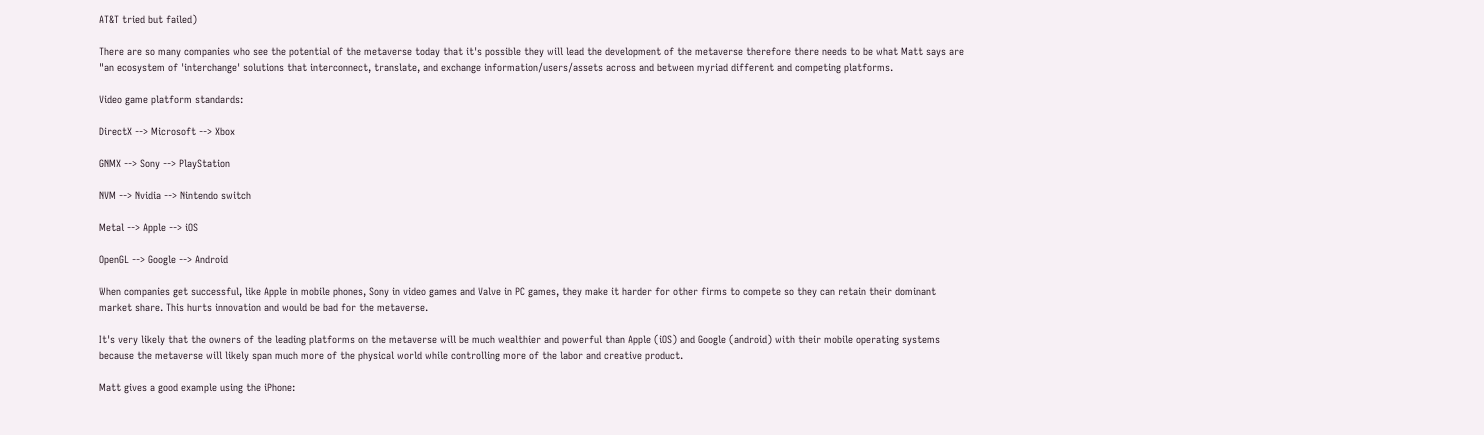AT&T tried but failed)

There are so many companies who see the potential of the metaverse today that it's possible they will lead the development of the metaverse therefore there needs to be what Matt says are "an ecosystem of 'interchange' solutions that interconnect, translate, and exchange information/users/assets across and between myriad different and competing platforms.

Video game platform standards:

DirectX --> Microsoft --> Xbox

GNMX --> Sony --> PlayStation

NVM --> Nvidia --> Nintendo switch

Metal --> Apple --> iOS

OpenGL --> Google --> Android

When companies get successful, like Apple in mobile phones, Sony in video games and Valve in PC games, they make it harder for other firms to compete so they can retain their dominant market share. This hurts innovation and would be bad for the metaverse.

It's very likely that the owners of the leading platforms on the metaverse will be much wealthier and powerful than Apple (iOS) and Google (android) with their mobile operating systems because the metaverse will likely span much more of the physical world while controlling more of the labor and creative product.

Matt gives a good example using the iPhone: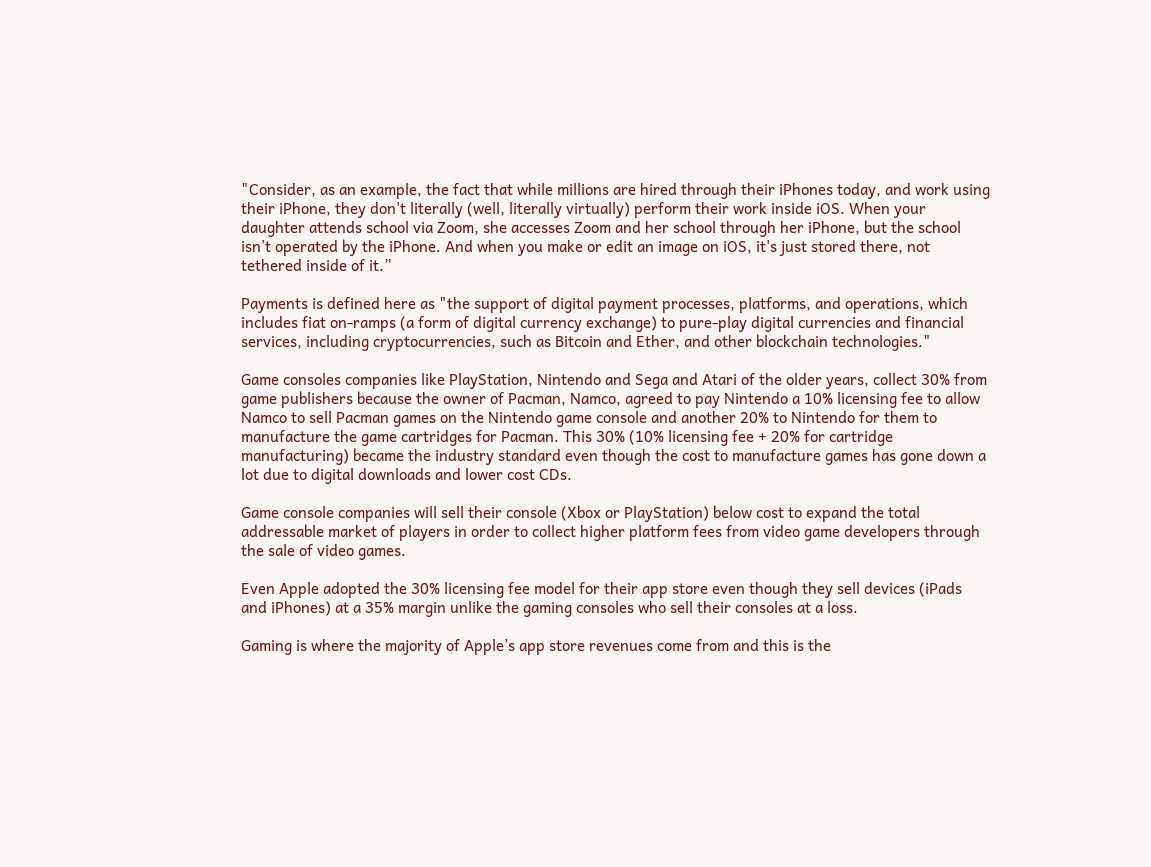"Consider, as an example, the fact that while millions are hired through their iPhones today, and work using their iPhone, they don't literally (well, literally virtually) perform their work inside iOS. When your daughter attends school via Zoom, she accesses Zoom and her school through her iPhone, but the school isn’t operated by the iPhone. And when you make or edit an image on iOS, it's just stored there, not tethered inside of it.”

Payments is defined here as "the support of digital payment processes, platforms, and operations, which includes fiat on-ramps (a form of digital currency exchange) to pure-play digital currencies and financial services, including cryptocurrencies, such as Bitcoin and Ether, and other blockchain technologies."

Game consoles companies like PlayStation, Nintendo and Sega and Atari of the older years, collect 30% from game publishers because the owner of Pacman, Namco, agreed to pay Nintendo a 10% licensing fee to allow Namco to sell Pacman games on the Nintendo game console and another 20% to Nintendo for them to manufacture the game cartridges for Pacman. This 30% (10% licensing fee + 20% for cartridge manufacturing) became the industry standard even though the cost to manufacture games has gone down a lot due to digital downloads and lower cost CDs.

Game console companies will sell their console (Xbox or PlayStation) below cost to expand the total addressable market of players in order to collect higher platform fees from video game developers through the sale of video games.

Even Apple adopted the 30% licensing fee model for their app store even though they sell devices (iPads and iPhones) at a 35% margin unlike the gaming consoles who sell their consoles at a loss.

Gaming is where the majority of Apple’s app store revenues come from and this is the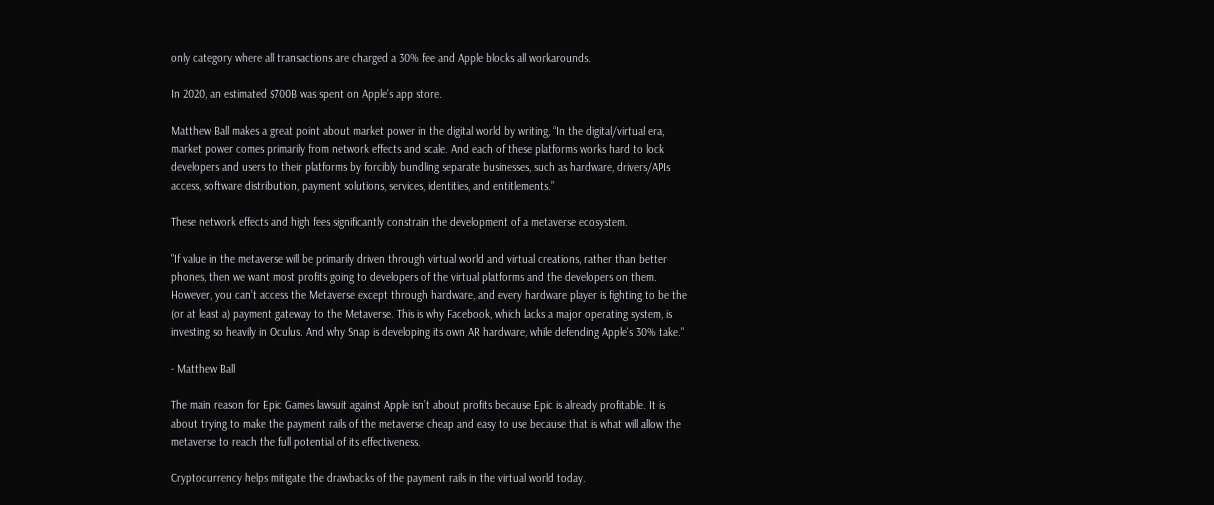only category where all transactions are charged a 30% fee and Apple blocks all workarounds.

In 2020, an estimated $700B was spent on Apple’s app store.

Matthew Ball makes a great point about market power in the digital world by writing, “In the digital/virtual era, market power comes primarily from network effects and scale. And each of these platforms works hard to lock developers and users to their platforms by forcibly bundling separate businesses, such as hardware, drivers/APIs access, software distribution, payment solutions, services, identities, and entitlements.”

These network effects and high fees significantly constrain the development of a metaverse ecosystem.

"If value in the metaverse will be primarily driven through virtual world and virtual creations, rather than better phones, then we want most profits going to developers of the virtual platforms and the developers on them. However, you can’t access the Metaverse except through hardware, and every hardware player is fighting to be the (or at least a) payment gateway to the Metaverse. This is why Facebook, which lacks a major operating system, is investing so heavily in Oculus. And why Snap is developing its own AR hardware, while defending Apple's 30% take."

- Matthew Ball

The main reason for Epic Games lawsuit against Apple isn’t about profits because Epic is already profitable. It is about trying to make the payment rails of the metaverse cheap and easy to use because that is what will allow the metaverse to reach the full potential of its effectiveness.

Cryptocurrency helps mitigate the drawbacks of the payment rails in the virtual world today.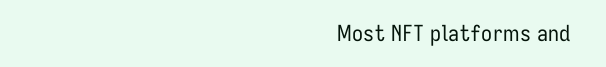Most NFT platforms and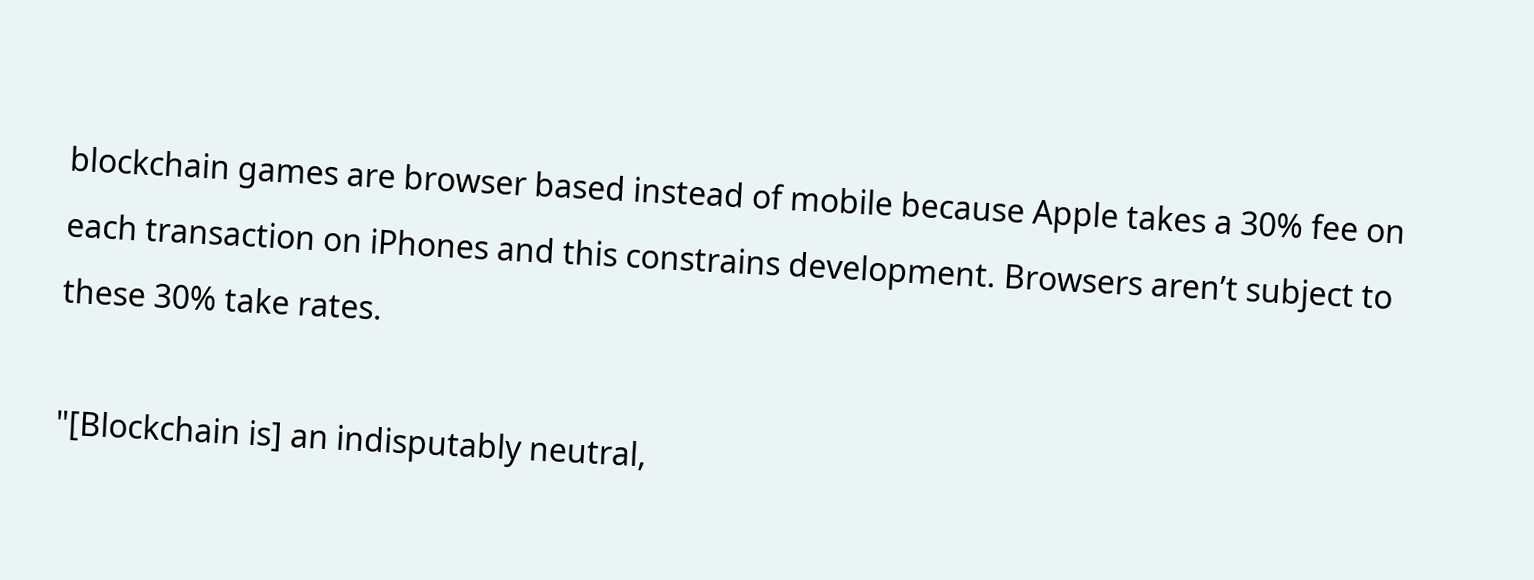blockchain games are browser based instead of mobile because Apple takes a 30% fee on each transaction on iPhones and this constrains development. Browsers aren’t subject to these 30% take rates.

"[Blockchain is] an indisputably neutral,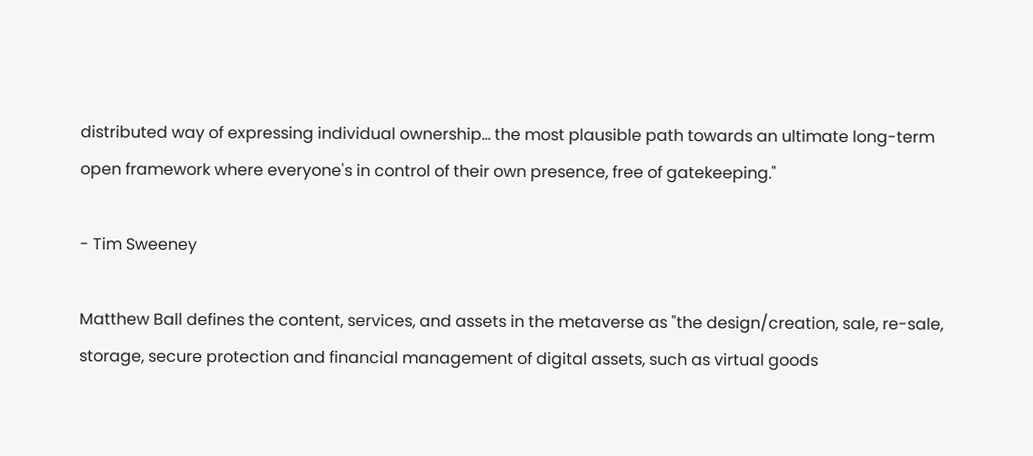distributed way of expressing individual ownership... the most plausible path towards an ultimate long-term open framework where everyone's in control of their own presence, free of gatekeeping."

- Tim Sweeney

Matthew Ball defines the content, services, and assets in the metaverse as "the design/creation, sale, re-sale, storage, secure protection and financial management of digital assets, such as virtual goods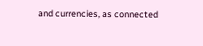and currencies, as connected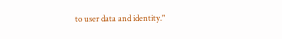to user data and identity."